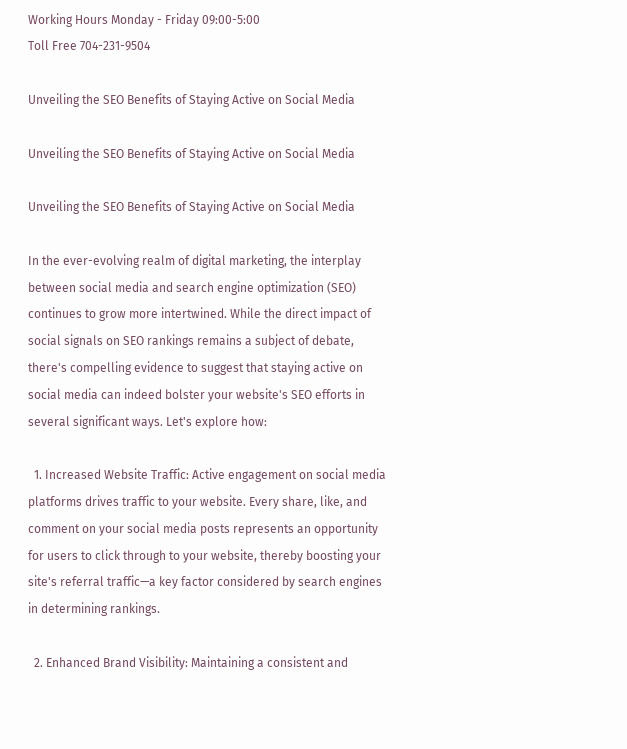Working Hours Monday - Friday 09:00-5:00
Toll Free 704-231-9504

Unveiling the SEO Benefits of Staying Active on Social Media

Unveiling the SEO Benefits of Staying Active on Social Media

Unveiling the SEO Benefits of Staying Active on Social Media

In the ever-evolving realm of digital marketing, the interplay between social media and search engine optimization (SEO) continues to grow more intertwined. While the direct impact of social signals on SEO rankings remains a subject of debate, there's compelling evidence to suggest that staying active on social media can indeed bolster your website's SEO efforts in several significant ways. Let's explore how:

  1. Increased Website Traffic: Active engagement on social media platforms drives traffic to your website. Every share, like, and comment on your social media posts represents an opportunity for users to click through to your website, thereby boosting your site's referral traffic—a key factor considered by search engines in determining rankings.

  2. Enhanced Brand Visibility: Maintaining a consistent and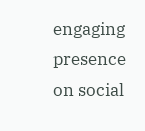engaging presence on social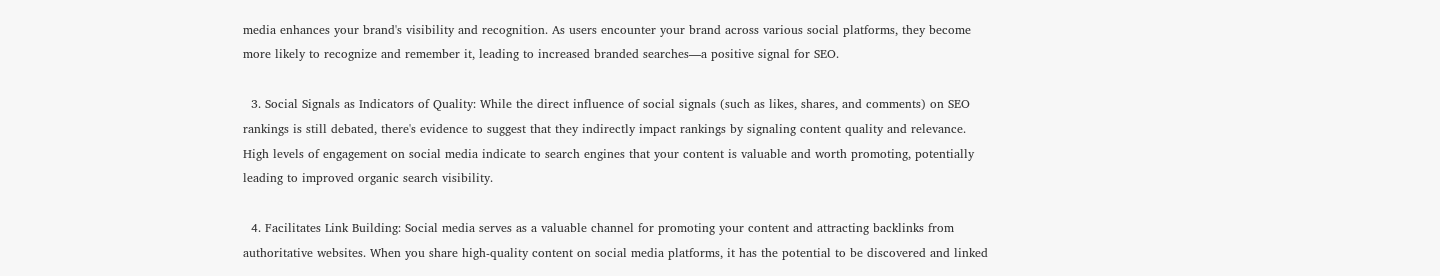media enhances your brand's visibility and recognition. As users encounter your brand across various social platforms, they become more likely to recognize and remember it, leading to increased branded searches—a positive signal for SEO.

  3. Social Signals as Indicators of Quality: While the direct influence of social signals (such as likes, shares, and comments) on SEO rankings is still debated, there's evidence to suggest that they indirectly impact rankings by signaling content quality and relevance. High levels of engagement on social media indicate to search engines that your content is valuable and worth promoting, potentially leading to improved organic search visibility.

  4. Facilitates Link Building: Social media serves as a valuable channel for promoting your content and attracting backlinks from authoritative websites. When you share high-quality content on social media platforms, it has the potential to be discovered and linked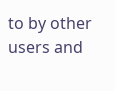to by other users and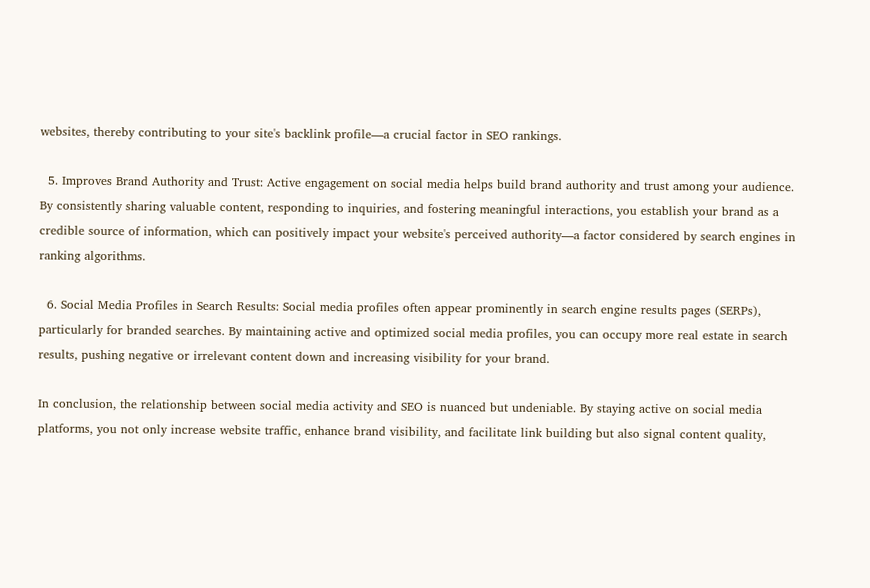websites, thereby contributing to your site's backlink profile—a crucial factor in SEO rankings.

  5. Improves Brand Authority and Trust: Active engagement on social media helps build brand authority and trust among your audience. By consistently sharing valuable content, responding to inquiries, and fostering meaningful interactions, you establish your brand as a credible source of information, which can positively impact your website's perceived authority—a factor considered by search engines in ranking algorithms.

  6. Social Media Profiles in Search Results: Social media profiles often appear prominently in search engine results pages (SERPs), particularly for branded searches. By maintaining active and optimized social media profiles, you can occupy more real estate in search results, pushing negative or irrelevant content down and increasing visibility for your brand.

In conclusion, the relationship between social media activity and SEO is nuanced but undeniable. By staying active on social media platforms, you not only increase website traffic, enhance brand visibility, and facilitate link building but also signal content quality,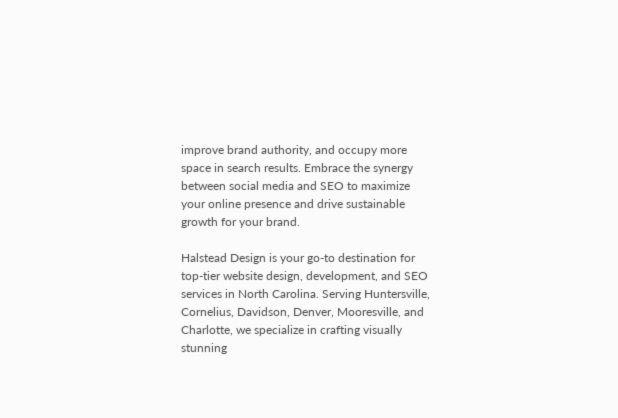improve brand authority, and occupy more space in search results. Embrace the synergy between social media and SEO to maximize your online presence and drive sustainable growth for your brand.

Halstead Design is your go-to destination for top-tier website design, development, and SEO services in North Carolina. Serving Huntersville, Cornelius, Davidson, Denver, Mooresville, and Charlotte, we specialize in crafting visually stunning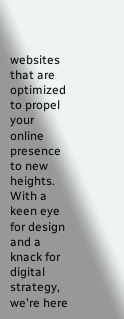websites that are optimized to propel your online presence to new heights. With a keen eye for design and a knack for digital strategy, we're here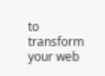to transform your web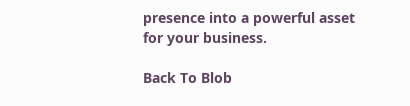presence into a powerful asset for your business.

Back To Blob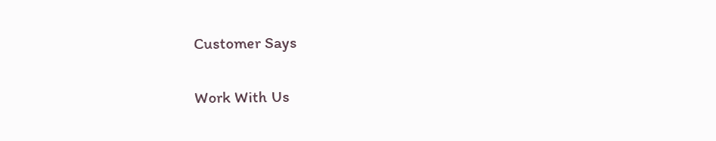Customer Says

Work With Us